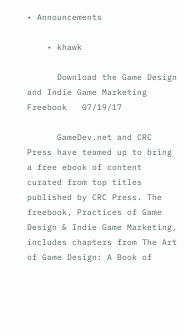• Announcements

    • khawk

      Download the Game Design and Indie Game Marketing Freebook   07/19/17

      GameDev.net and CRC Press have teamed up to bring a free ebook of content curated from top titles published by CRC Press. The freebook, Practices of Game Design & Indie Game Marketing, includes chapters from The Art of Game Design: A Book of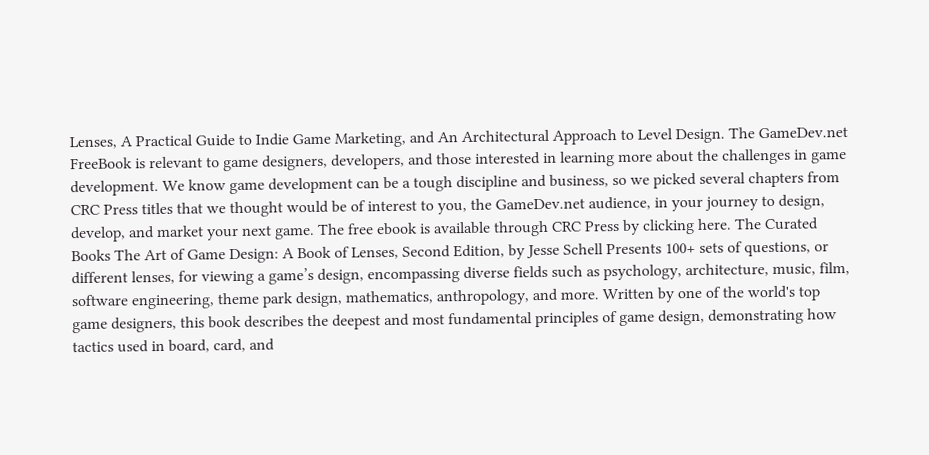Lenses, A Practical Guide to Indie Game Marketing, and An Architectural Approach to Level Design. The GameDev.net FreeBook is relevant to game designers, developers, and those interested in learning more about the challenges in game development. We know game development can be a tough discipline and business, so we picked several chapters from CRC Press titles that we thought would be of interest to you, the GameDev.net audience, in your journey to design, develop, and market your next game. The free ebook is available through CRC Press by clicking here. The Curated Books The Art of Game Design: A Book of Lenses, Second Edition, by Jesse Schell Presents 100+ sets of questions, or different lenses, for viewing a game’s design, encompassing diverse fields such as psychology, architecture, music, film, software engineering, theme park design, mathematics, anthropology, and more. Written by one of the world's top game designers, this book describes the deepest and most fundamental principles of game design, demonstrating how tactics used in board, card, and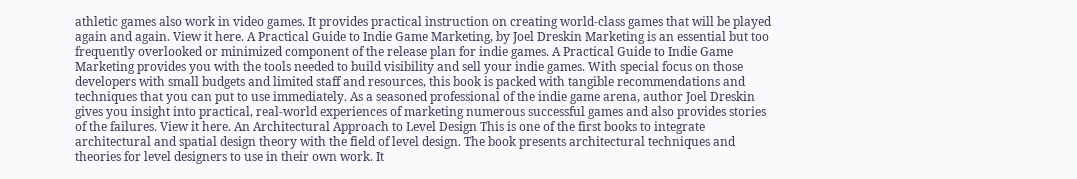athletic games also work in video games. It provides practical instruction on creating world-class games that will be played again and again. View it here. A Practical Guide to Indie Game Marketing, by Joel Dreskin Marketing is an essential but too frequently overlooked or minimized component of the release plan for indie games. A Practical Guide to Indie Game Marketing provides you with the tools needed to build visibility and sell your indie games. With special focus on those developers with small budgets and limited staff and resources, this book is packed with tangible recommendations and techniques that you can put to use immediately. As a seasoned professional of the indie game arena, author Joel Dreskin gives you insight into practical, real-world experiences of marketing numerous successful games and also provides stories of the failures. View it here. An Architectural Approach to Level Design This is one of the first books to integrate architectural and spatial design theory with the field of level design. The book presents architectural techniques and theories for level designers to use in their own work. It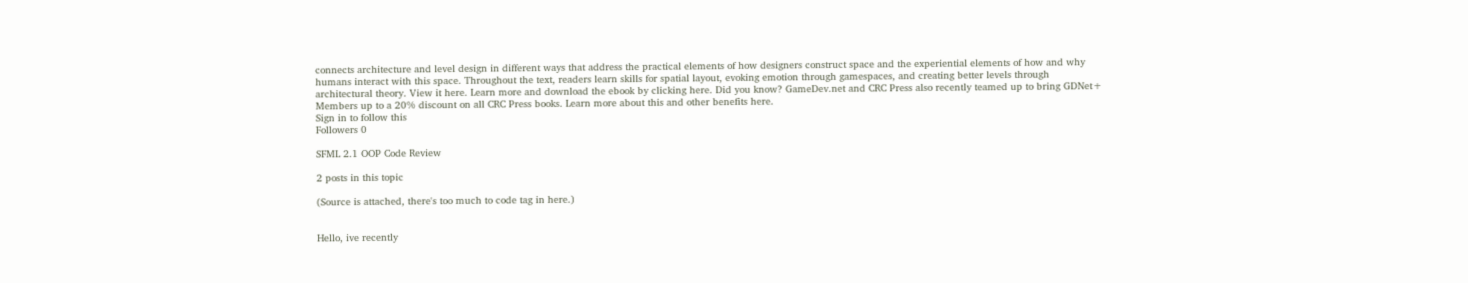connects architecture and level design in different ways that address the practical elements of how designers construct space and the experiential elements of how and why humans interact with this space. Throughout the text, readers learn skills for spatial layout, evoking emotion through gamespaces, and creating better levels through architectural theory. View it here. Learn more and download the ebook by clicking here. Did you know? GameDev.net and CRC Press also recently teamed up to bring GDNet+ Members up to a 20% discount on all CRC Press books. Learn more about this and other benefits here.
Sign in to follow this
Followers 0

SFML 2.1 OOP Code Review

2 posts in this topic

(Source is attached, there's too much to code tag in here.)


Hello, ive recently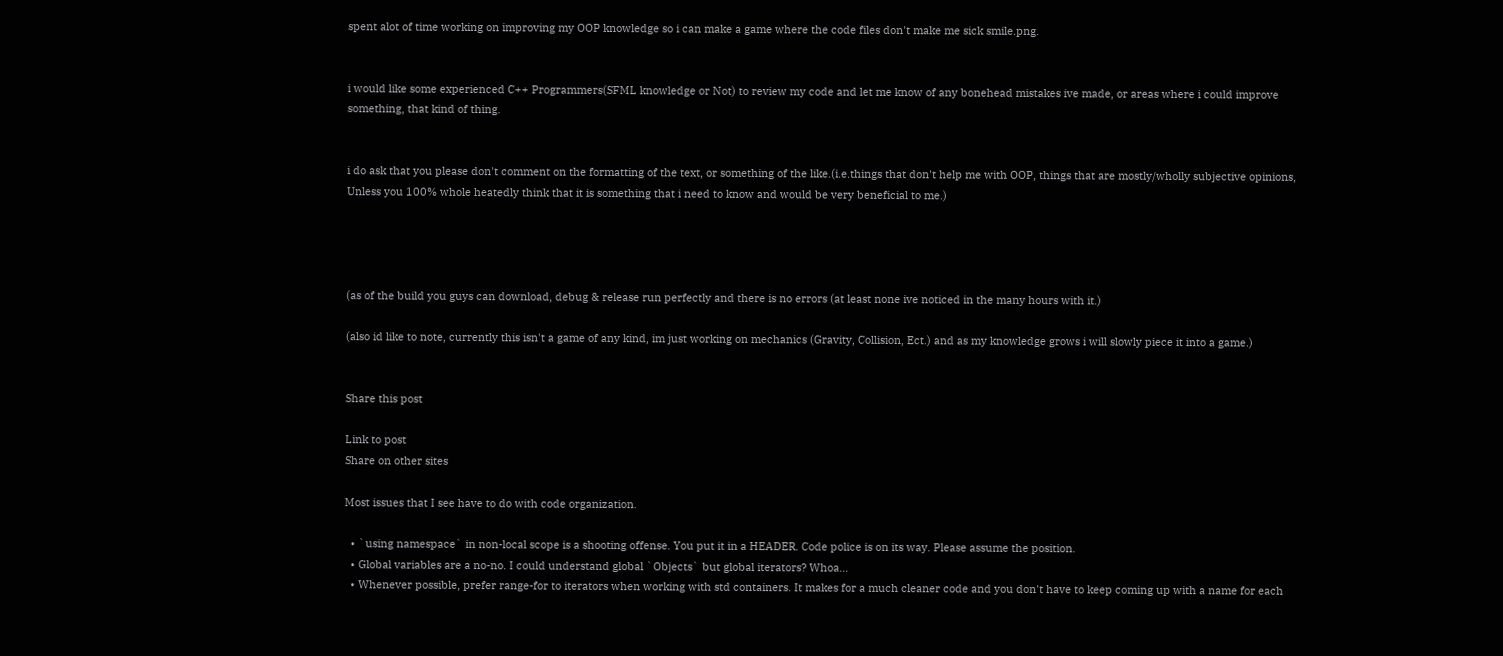spent alot of time working on improving my OOP knowledge so i can make a game where the code files don't make me sick smile.png.


i would like some experienced C++ Programmers(SFML knowledge or Not) to review my code and let me know of any bonehead mistakes ive made, or areas where i could improve something, that kind of thing.


i do ask that you please don't comment on the formatting of the text, or something of the like.(i.e.things that don't help me with OOP, things that are mostly/wholly subjective opinions, Unless you 100% whole heatedly think that it is something that i need to know and would be very beneficial to me.)




(as of the build you guys can download, debug & release run perfectly and there is no errors (at least none ive noticed in the many hours with it.)

(also id like to note, currently this isn't a game of any kind, im just working on mechanics (Gravity, Collision, Ect.) and as my knowledge grows i will slowly piece it into a game.)


Share this post

Link to post
Share on other sites

Most issues that I see have to do with code organization.

  • `using namespace` in non-local scope is a shooting offense. You put it in a HEADER. Code police is on its way. Please assume the position.
  • Global variables are a no-no. I could understand global `Objects` but global iterators? Whoa...
  • Whenever possible, prefer range-for to iterators when working with std containers. It makes for a much cleaner code and you don't have to keep coming up with a name for each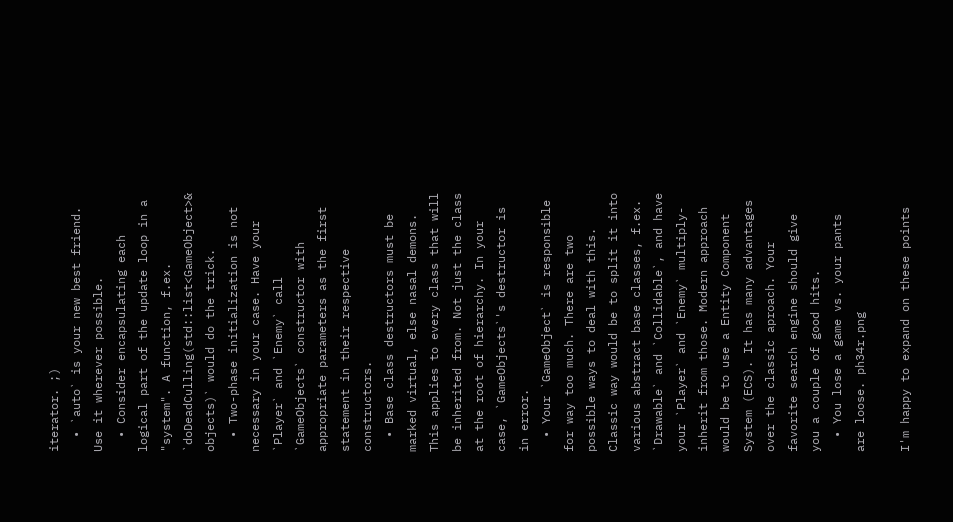iterator. ;)
  • `auto` is your new best friend. Use it wherever possible.
  • Consider encapsulating each logical part of the update loop in a "system". A function, f.ex. `doDeadCulling(std::list<GameObject>& objects)` would do the trick.
  • Two-phase initialization is not necessary in your case. Have your `Player` and `Enemy` call `GameObjects` constructor with appropriate parameters as the first statement in their respective constructors.
  • Base class destructors must be marked virtual, else nasal demons. This applies to every class that will be inherited from. Not just the class at the root of hierarchy. In your case, `GameObjects`'s destructor is in error.
  • Your `GameObject` is responsible for way too much. There are two possible ways to deal with this. Classic way would be to split it into various abstract base classes, f.ex. `Drawable` and `Collidable`, and have your `Player` and `Enemy` multiply-inherit from those. Modern approach would be to use a Entity Component System (ECS). It has many advantages over the classic aproach. Your favorite search engine should give you a couple of good hits.
  • You lose a game vs. your pants are loose. ph34r.png

I'm happy to expand on these points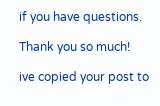if you have questions.

Thank you so much!

ive copied your post to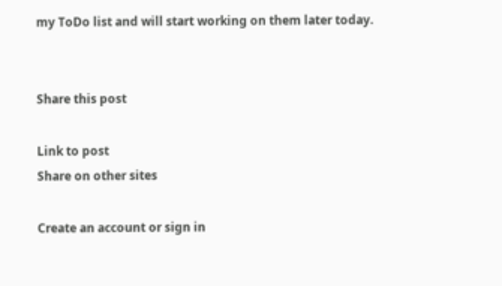my ToDo list and will start working on them later today.


Share this post

Link to post
Share on other sites

Create an account or sign in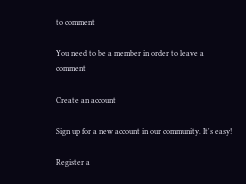to comment

You need to be a member in order to leave a comment

Create an account

Sign up for a new account in our community. It's easy!

Register a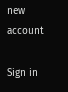new account

Sign in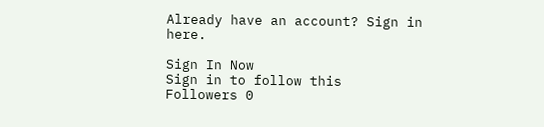Already have an account? Sign in here.

Sign In Now
Sign in to follow this
Followers 0